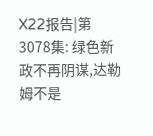X22报告|第3078集: 绿色新政不再阴谋,达勒姆不是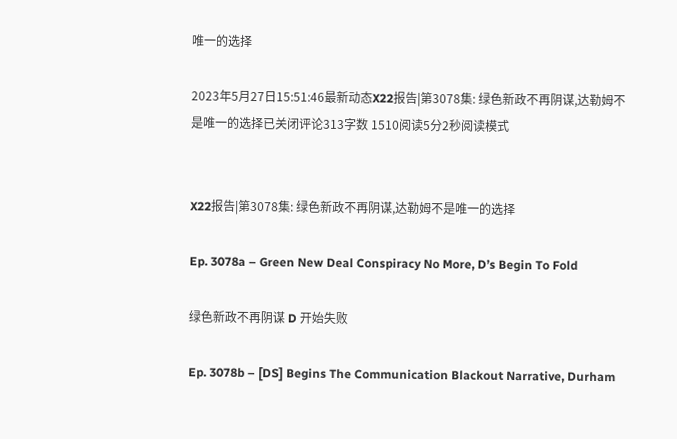唯一的选择

2023年5月27日15:51:46最新动态X22报告|第3078集: 绿色新政不再阴谋,达勒姆不是唯一的选择已关闭评论313字数 1510阅读5分2秒阅读模式


X22报告|第3078集: 绿色新政不再阴谋,达勒姆不是唯一的选择

Ep. 3078a – Green New Deal Conspiracy No More, D’s Begin To Fold

绿色新政不再阴谋 D 开始失败

Ep. 3078b – [DS] Begins The Communication Blackout Narrative, Durham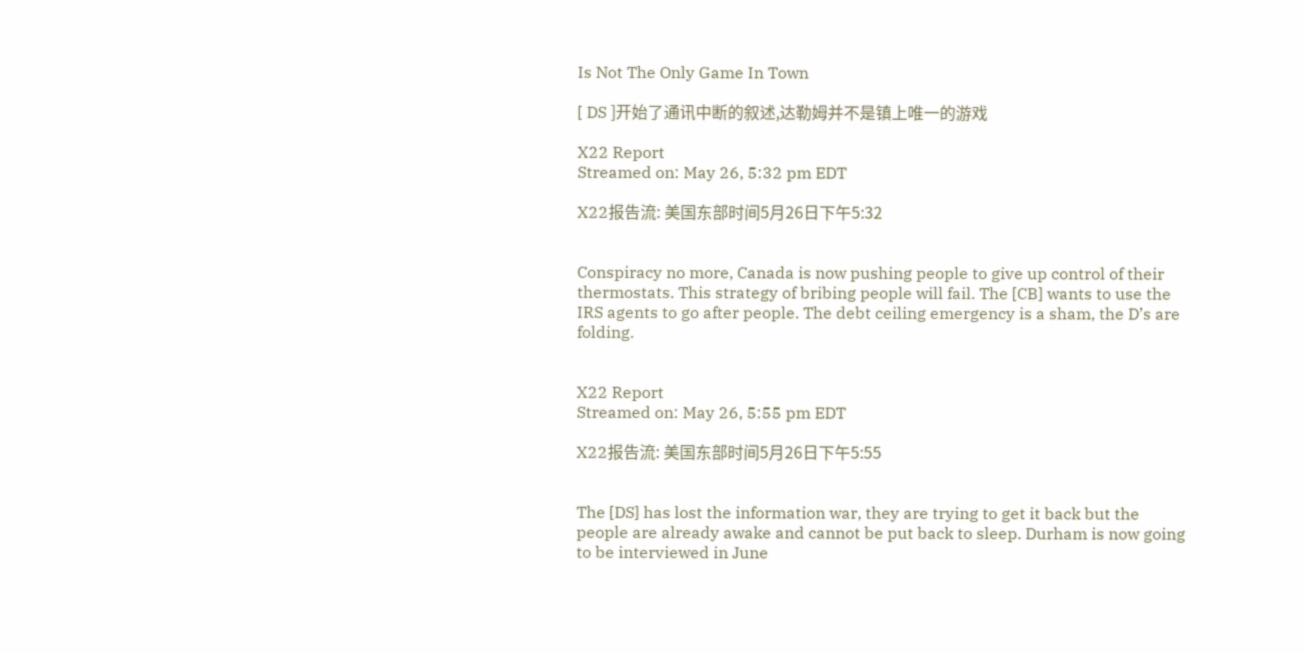Is Not The Only Game In Town

[ DS ]开始了通讯中断的叙述,达勒姆并不是镇上唯一的游戏

X22 Report
Streamed on: May 26, 5:32 pm EDT

X22报告流: 美国东部时间5月26日下午5:32


Conspiracy no more, Canada is now pushing people to give up control of their thermostats. This strategy of bribing people will fail. The [CB] wants to use the IRS agents to go after people. The debt ceiling emergency is a sham, the D’s are folding.


X22 Report
Streamed on: May 26, 5:55 pm EDT

X22报告流: 美国东部时间5月26日下午5:55


The [DS] has lost the information war, they are trying to get it back but the people are already awake and cannot be put back to sleep. Durham is now going to be interviewed in June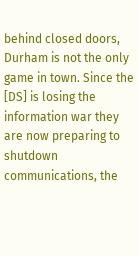behind closed doors, Durham is not the only game in town. Since the [DS] is losing the information war they are now preparing to shutdown communications, the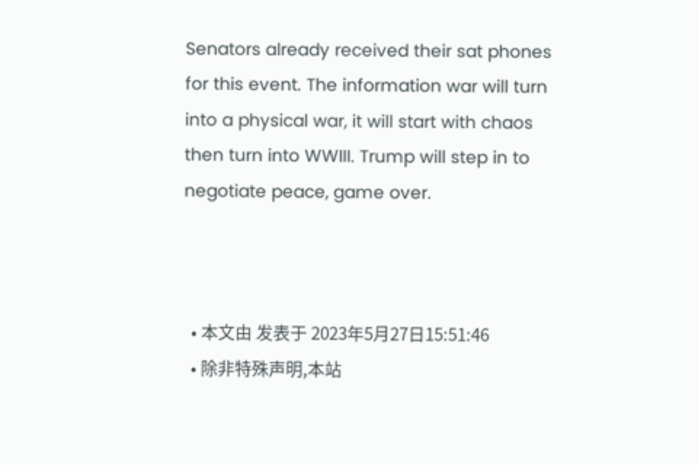Senators already received their sat phones for this event. The information war will turn into a physical war, it will start with chaos then turn into WWIII. Trump will step in to negotiate peace, game over.



  • 本文由 发表于 2023年5月27日15:51:46
  • 除非特殊声明,本站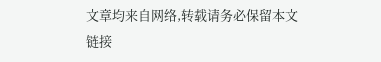文章均来自网络,转载请务必保留本文链接